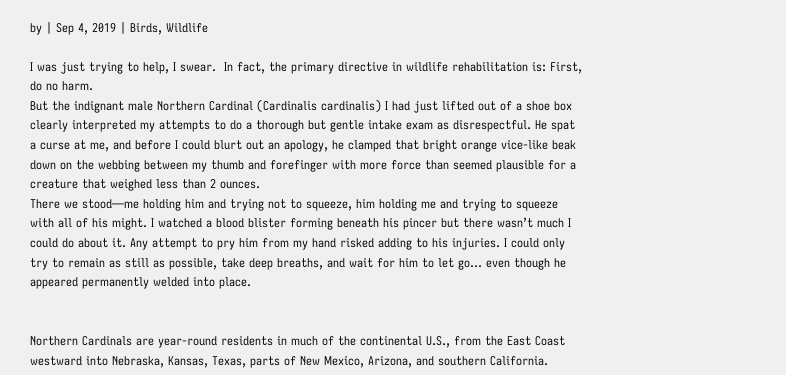by | Sep 4, 2019 | Birds, Wildlife

I was just trying to help, I swear.  In fact, the primary directive in wildlife rehabilitation is: First, do no harm.
But the indignant male Northern Cardinal (Cardinalis cardinalis) I had just lifted out of a shoe box clearly interpreted my attempts to do a thorough but gentle intake exam as disrespectful. He spat a curse at me, and before I could blurt out an apology, he clamped that bright orange vice-like beak down on the webbing between my thumb and forefinger with more force than seemed plausible for a creature that weighed less than 2 ounces.
There we stood—me holding him and trying not to squeeze, him holding me and trying to squeeze with all of his might. I watched a blood blister forming beneath his pincer but there wasn’t much I could do about it. Any attempt to pry him from my hand risked adding to his injuries. I could only try to remain as still as possible, take deep breaths, and wait for him to let go… even though he appeared permanently welded into place.


Northern Cardinals are year-round residents in much of the continental U.S., from the East Coast westward into Nebraska, Kansas, Texas, parts of New Mexico, Arizona, and southern California.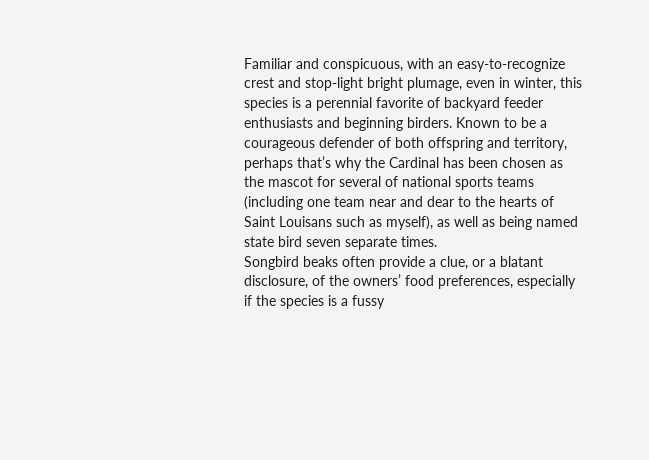Familiar and conspicuous, with an easy-to-recognize crest and stop-light bright plumage, even in winter, this species is a perennial favorite of backyard feeder enthusiasts and beginning birders. Known to be a courageous defender of both offspring and territory, perhaps that’s why the Cardinal has been chosen as the mascot for several of national sports teams (including one team near and dear to the hearts of Saint Louisans such as myself), as well as being named state bird seven separate times.
Songbird beaks often provide a clue, or a blatant disclosure, of the owners’ food preferences, especially if the species is a fussy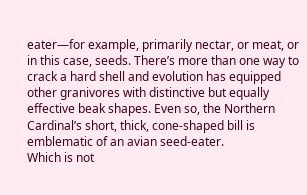eater—for example, primarily nectar, or meat, or in this case, seeds. There’s more than one way to crack a hard shell and evolution has equipped other granivores with distinctive but equally effective beak shapes. Even so, the Northern Cardinal’s short, thick, cone-shaped bill is emblematic of an avian seed-eater.
Which is not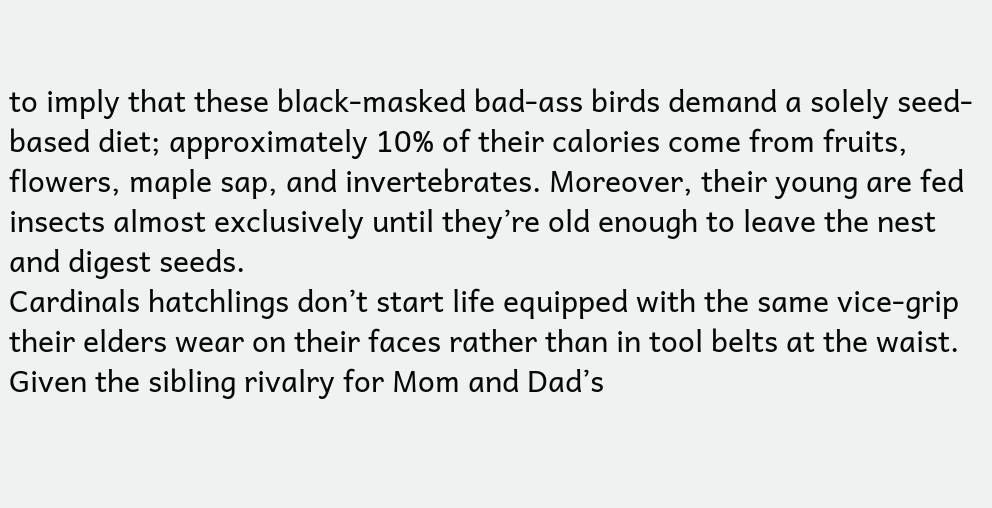to imply that these black-masked bad-ass birds demand a solely seed-based diet; approximately 10% of their calories come from fruits, flowers, maple sap, and invertebrates. Moreover, their young are fed insects almost exclusively until they’re old enough to leave the nest and digest seeds.
Cardinals hatchlings don’t start life equipped with the same vice-grip their elders wear on their faces rather than in tool belts at the waist. Given the sibling rivalry for Mom and Dad’s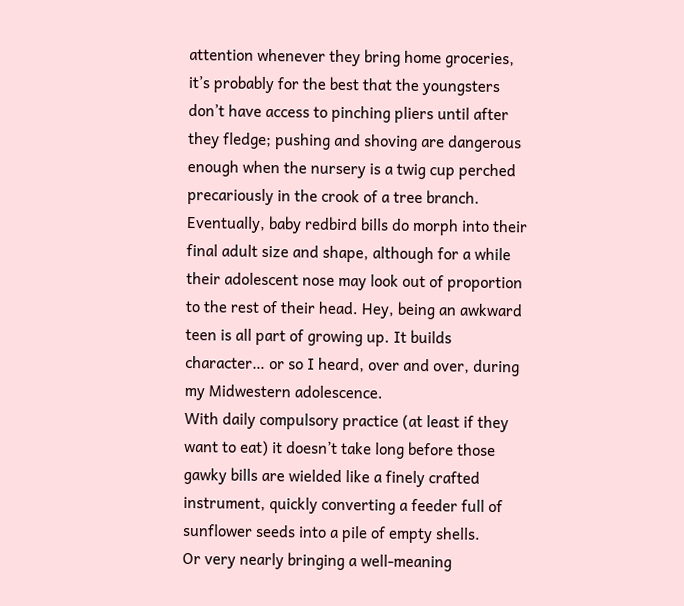attention whenever they bring home groceries, it’s probably for the best that the youngsters don’t have access to pinching pliers until after they fledge; pushing and shoving are dangerous enough when the nursery is a twig cup perched precariously in the crook of a tree branch.
Eventually, baby redbird bills do morph into their final adult size and shape, although for a while their adolescent nose may look out of proportion to the rest of their head. Hey, being an awkward teen is all part of growing up. It builds character… or so I heard, over and over, during my Midwestern adolescence.
With daily compulsory practice (at least if they want to eat) it doesn’t take long before those gawky bills are wielded like a finely crafted instrument, quickly converting a feeder full of sunflower seeds into a pile of empty shells.
Or very nearly bringing a well-meaning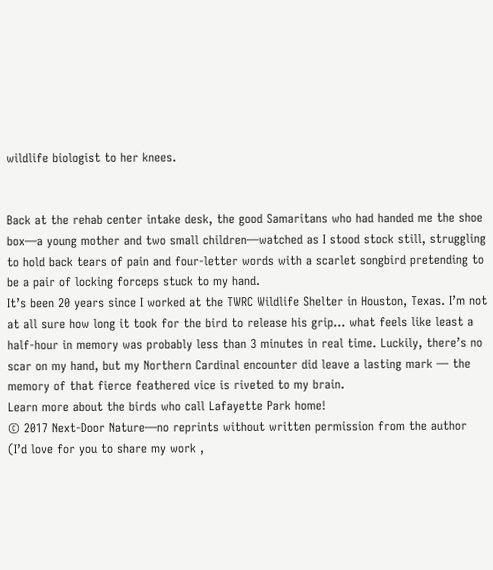wildlife biologist to her knees.


Back at the rehab center intake desk, the good Samaritans who had handed me the shoe box—a young mother and two small children—watched as I stood stock still, struggling to hold back tears of pain and four-letter words with a scarlet songbird pretending to be a pair of locking forceps stuck to my hand.
It’s been 20 years since I worked at the TWRC Wildlife Shelter in Houston, Texas. I’m not at all sure how long it took for the bird to release his grip… what feels like least a half-hour in memory was probably less than 3 minutes in real time. Luckily, there’s no scar on my hand, but my Northern Cardinal encounter did leave a lasting mark — the memory of that fierce feathered vice is riveted to my brain.
Learn more about the birds who call Lafayette Park home!
© 2017 Next-Door Nature—no reprints without written permission from the author (I’d love for you to share my work ,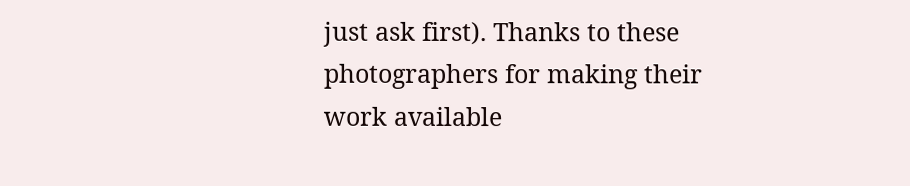just ask first). Thanks to these photographers for making their work available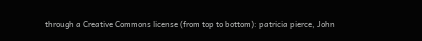through a Creative Commons license (from top to bottom): patricia pierce, John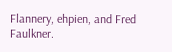Flannery, ehpien, and Fred Faulkner.